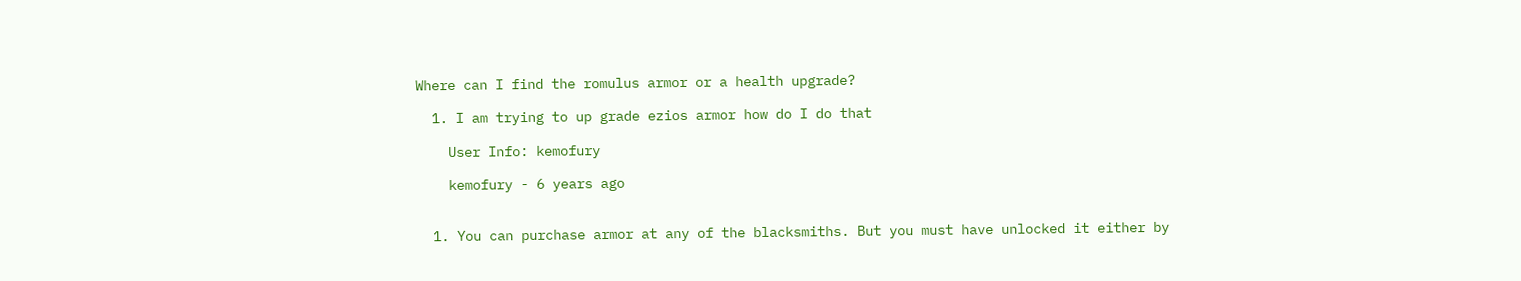Where can I find the romulus armor or a health upgrade?

  1. I am trying to up grade ezios armor how do I do that

    User Info: kemofury

    kemofury - 6 years ago


  1. You can purchase armor at any of the blacksmiths. But you must have unlocked it either by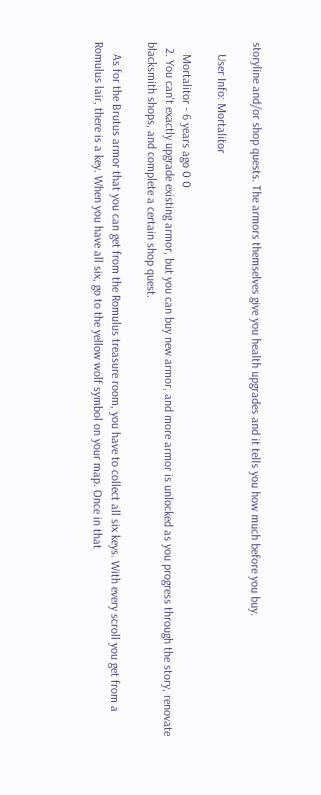storyline and/or shop quests. The armors themselves give you health upgrades and it tells you how much before you buy.

    User Info: Mortalitor

    Mortalitor - 6 years ago 0 0
  2. You can't exactly upgrade existing armor, but you can buy new armor, and more armor is unlocked as you progress through the story, renovate blacksmith shops, and complete a certain shop quest.

    As for the Brutus armor that you can get from the Romulus treasure room, you have to collect all six keys. With every scroll you get from a Romulus lair, there is a key. When you have all six, go to the yellow wolf symbol on your map. Once in that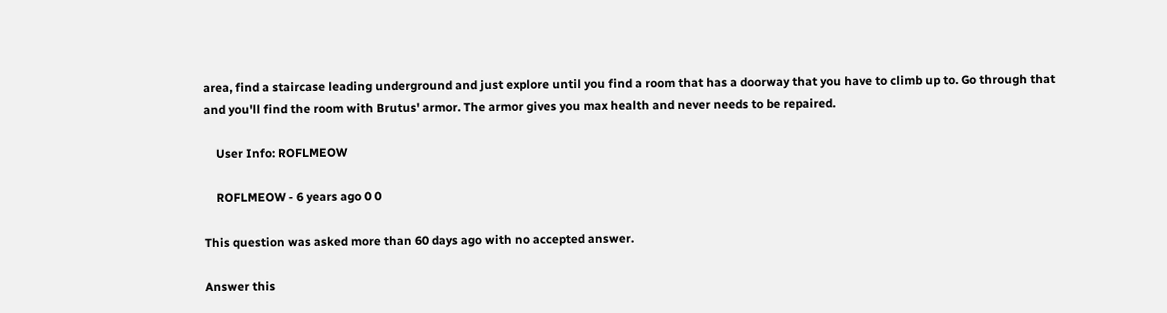area, find a staircase leading underground and just explore until you find a room that has a doorway that you have to climb up to. Go through that and you'll find the room with Brutus' armor. The armor gives you max health and never needs to be repaired.

    User Info: ROFLMEOW

    ROFLMEOW - 6 years ago 0 0

This question was asked more than 60 days ago with no accepted answer.

Answer this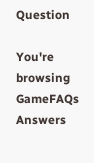Question

You're browsing GameFAQs Answers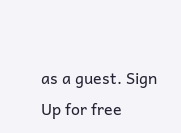as a guest. Sign Up for free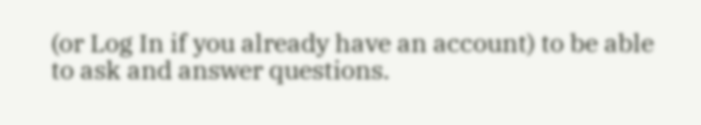(or Log In if you already have an account) to be able to ask and answer questions.